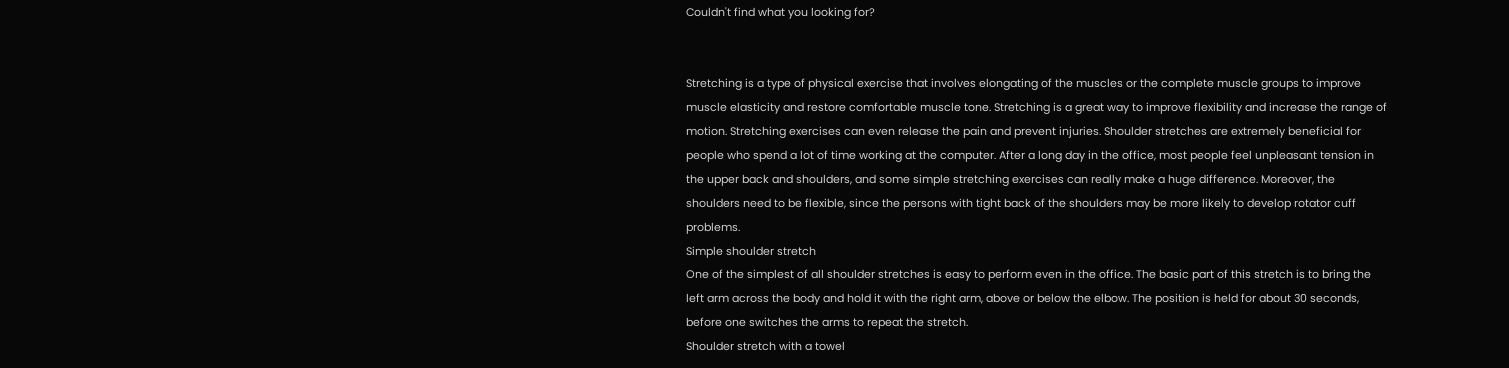Couldn't find what you looking for?


Stretching is a type of physical exercise that involves elongating of the muscles or the complete muscle groups to improve muscle elasticity and restore comfortable muscle tone. Stretching is a great way to improve flexibility and increase the range of motion. Stretching exercises can even release the pain and prevent injuries. Shoulder stretches are extremely beneficial for people who spend a lot of time working at the computer. After a long day in the office, most people feel unpleasant tension in the upper back and shoulders, and some simple stretching exercises can really make a huge difference. Moreover, the shoulders need to be flexible, since the persons with tight back of the shoulders may be more likely to develop rotator cuff problems.
Simple shoulder stretch
One of the simplest of all shoulder stretches is easy to perform even in the office. The basic part of this stretch is to bring the left arm across the body and hold it with the right arm, above or below the elbow. The position is held for about 30 seconds, before one switches the arms to repeat the stretch.
Shoulder stretch with a towel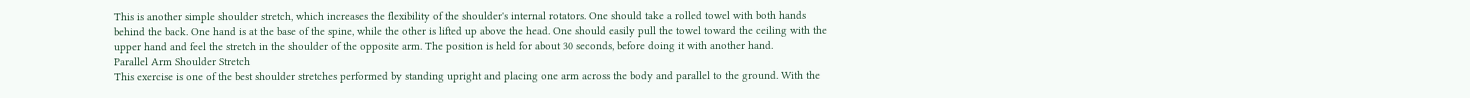This is another simple shoulder stretch, which increases the flexibility of the shoulder's internal rotators. One should take a rolled towel with both hands behind the back. One hand is at the base of the spine, while the other is lifted up above the head. One should easily pull the towel toward the ceiling with the upper hand and feel the stretch in the shoulder of the opposite arm. The position is held for about 30 seconds, before doing it with another hand.
Parallel Arm Shoulder Stretch
This exercise is one of the best shoulder stretches performed by standing upright and placing one arm across the body and parallel to the ground. With the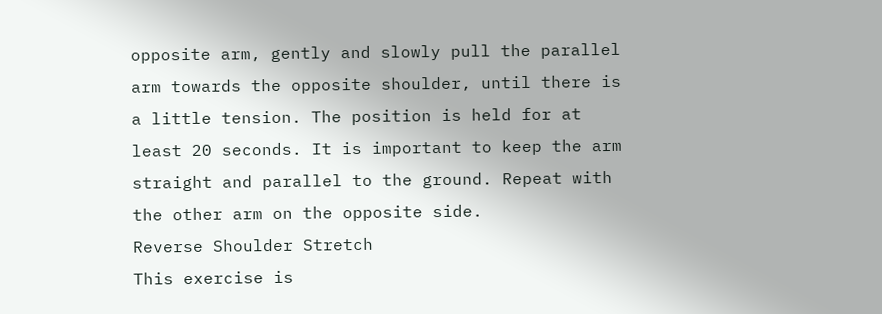opposite arm, gently and slowly pull the parallel arm towards the opposite shoulder, until there is a little tension. The position is held for at least 20 seconds. It is important to keep the arm straight and parallel to the ground. Repeat with the other arm on the opposite side.
Reverse Shoulder Stretch
This exercise is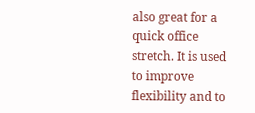also great for a quick office stretch. It is used to improve flexibility and to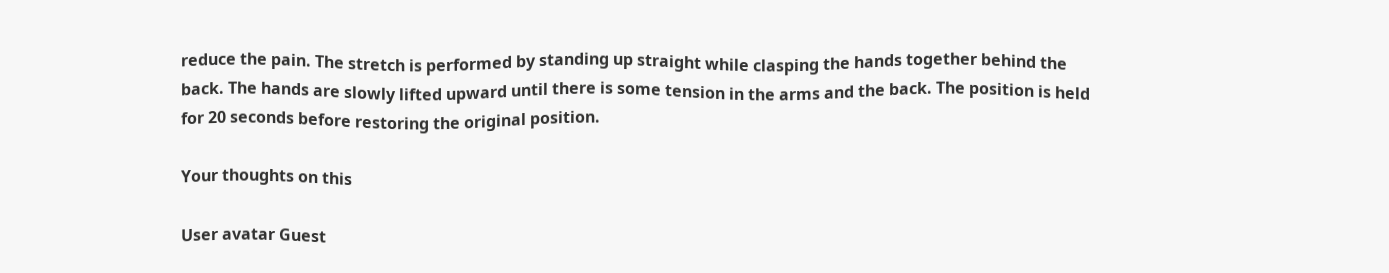reduce the pain. The stretch is performed by standing up straight while clasping the hands together behind the back. The hands are slowly lifted upward until there is some tension in the arms and the back. The position is held for 20 seconds before restoring the original position.

Your thoughts on this

User avatar Guest